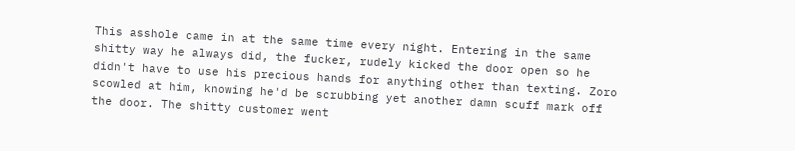This asshole came in at the same time every night. Entering in the same shitty way he always did, the fucker, rudely kicked the door open so he didn't have to use his precious hands for anything other than texting. Zoro scowled at him, knowing he'd be scrubbing yet another damn scuff mark off the door. The shitty customer went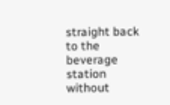straight back to the beverage station without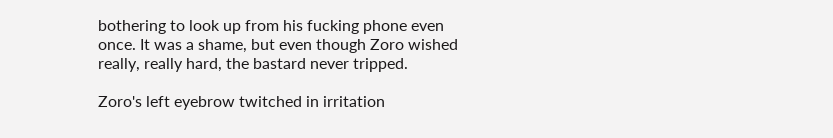bothering to look up from his fucking phone even once. It was a shame, but even though Zoro wished really, really hard, the bastard never tripped.

Zoro's left eyebrow twitched in irritation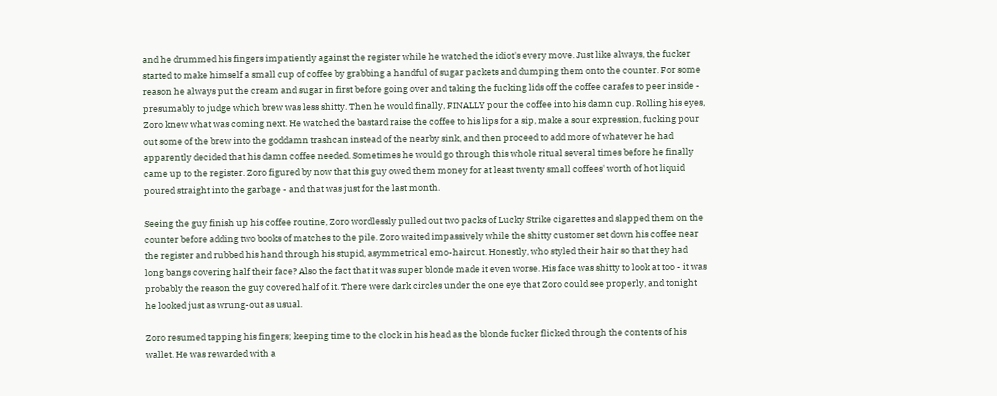and he drummed his fingers impatiently against the register while he watched the idiot's every move. Just like always, the fucker started to make himself a small cup of coffee by grabbing a handful of sugar packets and dumping them onto the counter. For some reason he always put the cream and sugar in first before going over and taking the fucking lids off the coffee carafes to peer inside - presumably to judge which brew was less shitty. Then he would finally, FINALLY pour the coffee into his damn cup. Rolling his eyes, Zoro knew what was coming next. He watched the bastard raise the coffee to his lips for a sip, make a sour expression, fucking pour out some of the brew into the goddamn trashcan instead of the nearby sink, and then proceed to add more of whatever he had apparently decided that his damn coffee needed. Sometimes he would go through this whole ritual several times before he finally came up to the register. Zoro figured by now that this guy owed them money for at least twenty small coffees' worth of hot liquid poured straight into the garbage - and that was just for the last month.

Seeing the guy finish up his coffee routine, Zoro wordlessly pulled out two packs of Lucky Strike cigarettes and slapped them on the counter before adding two books of matches to the pile. Zoro waited impassively while the shitty customer set down his coffee near the register and rubbed his hand through his stupid, asymmetrical emo-haircut. Honestly, who styled their hair so that they had long bangs covering half their face? Also the fact that it was super blonde made it even worse. His face was shitty to look at too - it was probably the reason the guy covered half of it. There were dark circles under the one eye that Zoro could see properly, and tonight he looked just as wrung-out as usual.

Zoro resumed tapping his fingers; keeping time to the clock in his head as the blonde fucker flicked through the contents of his wallet. He was rewarded with a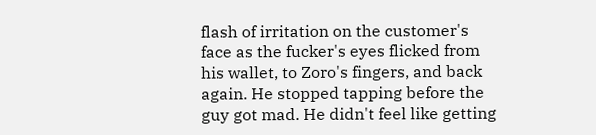flash of irritation on the customer's face as the fucker's eyes flicked from his wallet, to Zoro's fingers, and back again. He stopped tapping before the guy got mad. He didn't feel like getting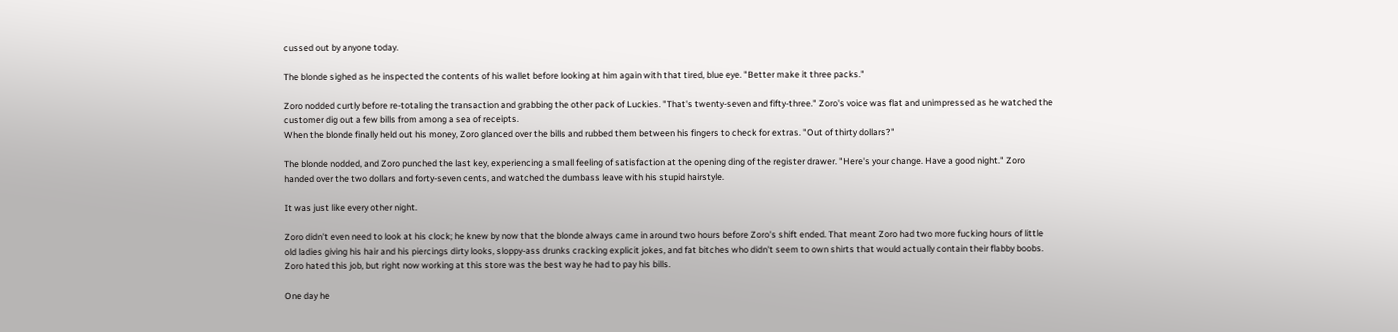cussed out by anyone today.

The blonde sighed as he inspected the contents of his wallet before looking at him again with that tired, blue eye. "Better make it three packs."

Zoro nodded curtly before re-totaling the transaction and grabbing the other pack of Luckies. "That's twenty-seven and fifty-three." Zoro's voice was flat and unimpressed as he watched the customer dig out a few bills from among a sea of receipts.
When the blonde finally held out his money, Zoro glanced over the bills and rubbed them between his fingers to check for extras. "Out of thirty dollars?"

The blonde nodded, and Zoro punched the last key, experiencing a small feeling of satisfaction at the opening ding of the register drawer. "Here's your change. Have a good night." Zoro handed over the two dollars and forty-seven cents, and watched the dumbass leave with his stupid hairstyle.

It was just like every other night.

Zoro didn't even need to look at his clock; he knew by now that the blonde always came in around two hours before Zoro's shift ended. That meant Zoro had two more fucking hours of little old ladies giving his hair and his piercings dirty looks, sloppy-ass drunks cracking explicit jokes, and fat bitches who didn't seem to own shirts that would actually contain their flabby boobs. Zoro hated this job, but right now working at this store was the best way he had to pay his bills.

One day he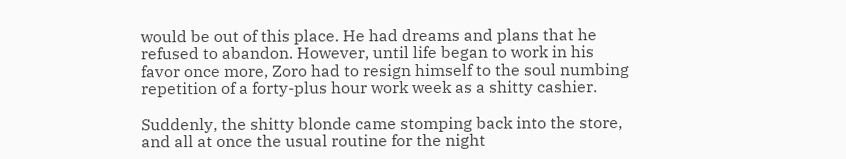would be out of this place. He had dreams and plans that he refused to abandon. However, until life began to work in his favor once more, Zoro had to resign himself to the soul numbing repetition of a forty-plus hour work week as a shitty cashier.

Suddenly, the shitty blonde came stomping back into the store, and all at once the usual routine for the night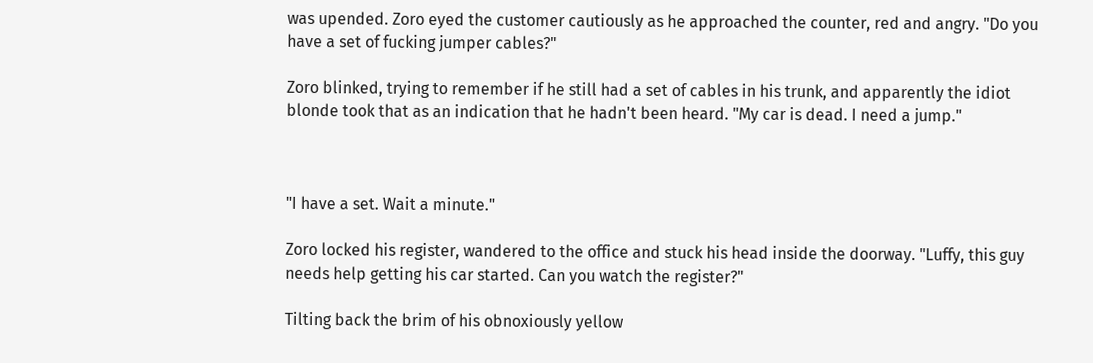was upended. Zoro eyed the customer cautiously as he approached the counter, red and angry. "Do you have a set of fucking jumper cables?"

Zoro blinked, trying to remember if he still had a set of cables in his trunk, and apparently the idiot blonde took that as an indication that he hadn't been heard. "My car is dead. I need a jump."



"I have a set. Wait a minute."

Zoro locked his register, wandered to the office and stuck his head inside the doorway. "Luffy, this guy needs help getting his car started. Can you watch the register?"

Tilting back the brim of his obnoxiously yellow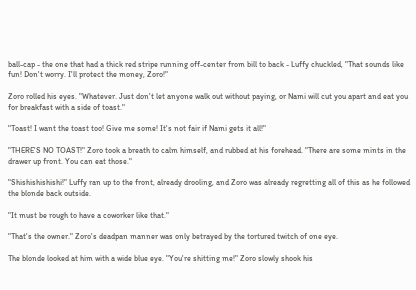ball-cap - the one that had a thick red stripe running off-center from bill to back - Luffy chuckled, "That sounds like fun! Don't worry. I'll protect the money, Zoro!"

Zoro rolled his eyes. "Whatever. Just don't let anyone walk out without paying, or Nami will cut you apart and eat you for breakfast with a side of toast."

"Toast! I want the toast too! Give me some! It's not fair if Nami gets it all!"

"THERE'S NO TOAST!" Zoro took a breath to calm himself, and rubbed at his forehead. "There are some mints in the drawer up front. You can eat those."

"Shishishishishi!" Luffy ran up to the front, already drooling, and Zoro was already regretting all of this as he followed the blonde back outside.

"It must be rough to have a coworker like that."

"That's the owner." Zoro's deadpan manner was only betrayed by the tortured twitch of one eye.

The blonde looked at him with a wide blue eye. "You're shitting me!" Zoro slowly shook his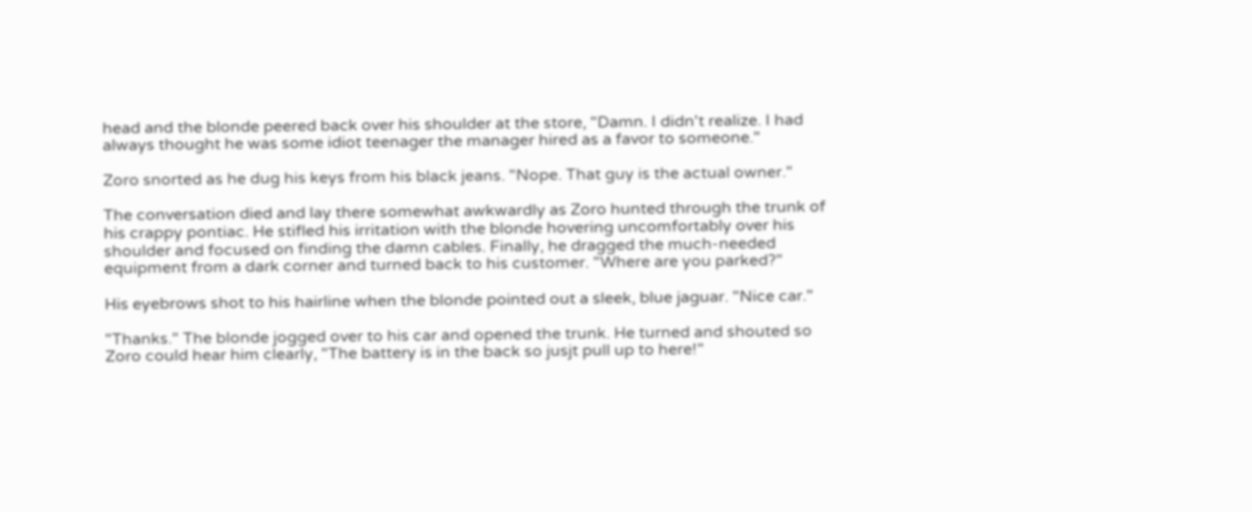head and the blonde peered back over his shoulder at the store, "Damn. I didn't realize. I had always thought he was some idiot teenager the manager hired as a favor to someone."

Zoro snorted as he dug his keys from his black jeans. "Nope. That guy is the actual owner."

The conversation died and lay there somewhat awkwardly as Zoro hunted through the trunk of his crappy pontiac. He stifled his irritation with the blonde hovering uncomfortably over his shoulder and focused on finding the damn cables. Finally, he dragged the much-needed equipment from a dark corner and turned back to his customer. "Where are you parked?"

His eyebrows shot to his hairline when the blonde pointed out a sleek, blue jaguar. "Nice car."

"Thanks." The blonde jogged over to his car and opened the trunk. He turned and shouted so Zoro could hear him clearly, "The battery is in the back so jusjt pull up to here!"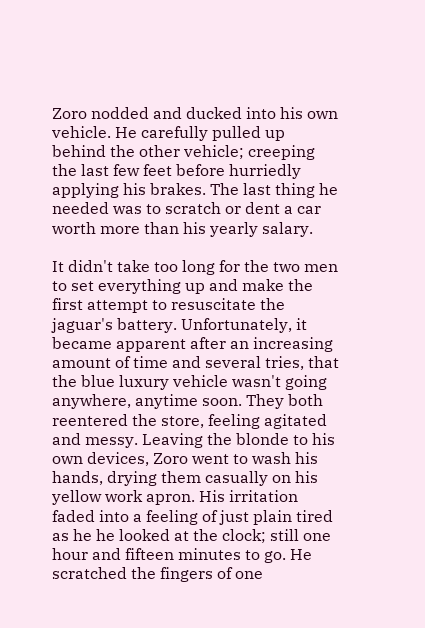Zoro nodded and ducked into his own vehicle. He carefully pulled up behind the other vehicle; creeping the last few feet before hurriedly applying his brakes. The last thing he needed was to scratch or dent a car worth more than his yearly salary.

It didn't take too long for the two men to set everything up and make the first attempt to resuscitate the jaguar's battery. Unfortunately, it became apparent after an increasing amount of time and several tries, that the blue luxury vehicle wasn't going anywhere, anytime soon. They both reentered the store, feeling agitated and messy. Leaving the blonde to his own devices, Zoro went to wash his hands, drying them casually on his yellow work apron. His irritation faded into a feeling of just plain tired as he he looked at the clock; still one hour and fifteen minutes to go. He scratched the fingers of one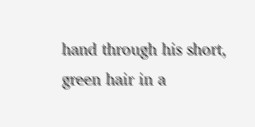hand through his short, green hair in a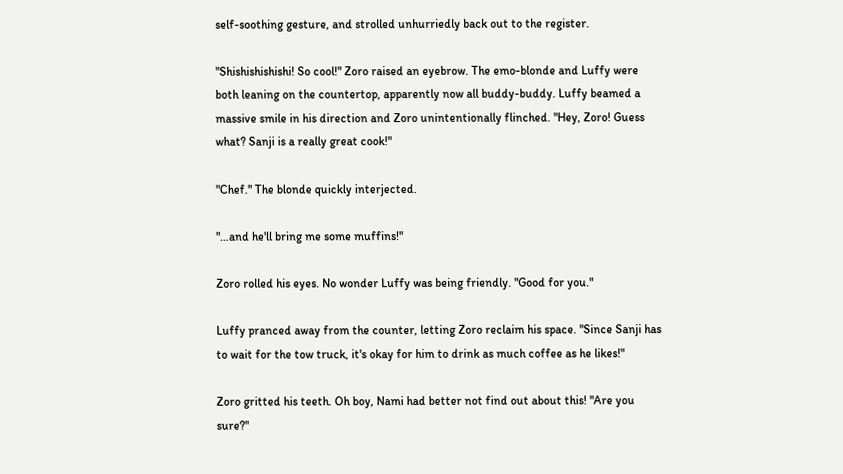self-soothing gesture, and strolled unhurriedly back out to the register.

"Shishishishishi! So cool!" Zoro raised an eyebrow. The emo-blonde and Luffy were both leaning on the countertop, apparently now all buddy-buddy. Luffy beamed a massive smile in his direction and Zoro unintentionally flinched. "Hey, Zoro! Guess what? Sanji is a really great cook!"

"Chef." The blonde quickly interjected.

"…and he'll bring me some muffins!"

Zoro rolled his eyes. No wonder Luffy was being friendly. "Good for you."

Luffy pranced away from the counter, letting Zoro reclaim his space. "Since Sanji has to wait for the tow truck, it's okay for him to drink as much coffee as he likes!"

Zoro gritted his teeth. Oh boy, Nami had better not find out about this! "Are you sure?"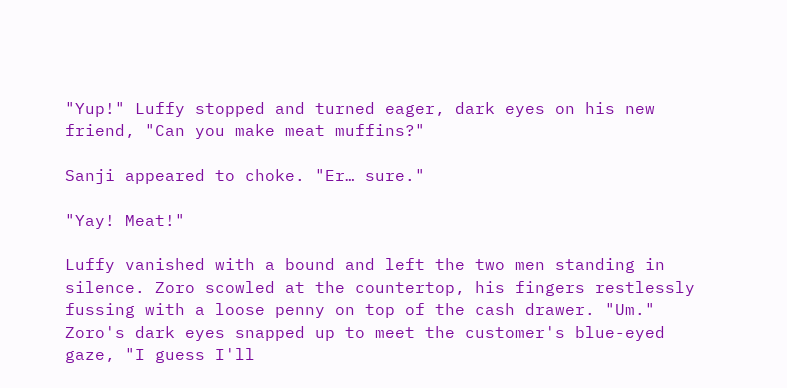"Yup!" Luffy stopped and turned eager, dark eyes on his new friend, "Can you make meat muffins?"

Sanji appeared to choke. "Er… sure."

"Yay! Meat!"

Luffy vanished with a bound and left the two men standing in silence. Zoro scowled at the countertop, his fingers restlessly fussing with a loose penny on top of the cash drawer. "Um." Zoro's dark eyes snapped up to meet the customer's blue-eyed gaze, "I guess I'll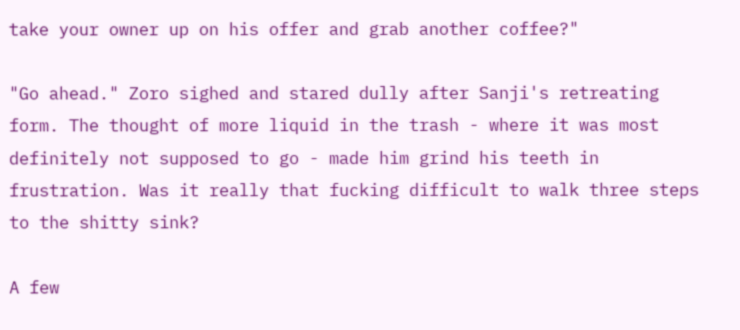take your owner up on his offer and grab another coffee?"

"Go ahead." Zoro sighed and stared dully after Sanji's retreating form. The thought of more liquid in the trash - where it was most definitely not supposed to go - made him grind his teeth in frustration. Was it really that fucking difficult to walk three steps to the shitty sink?

A few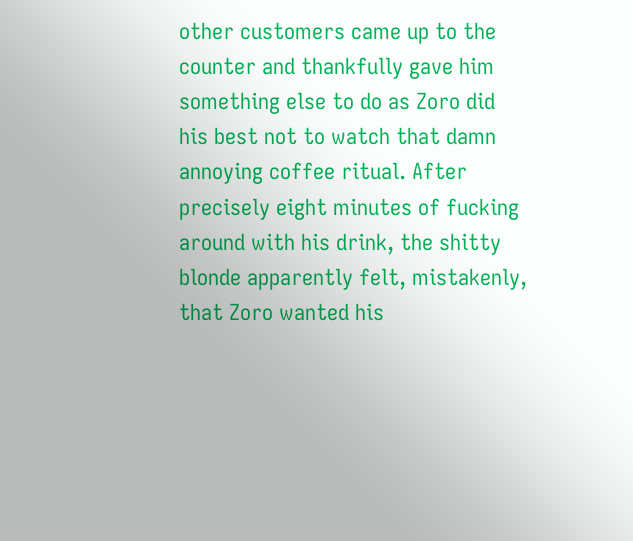other customers came up to the counter and thankfully gave him something else to do as Zoro did his best not to watch that damn annoying coffee ritual. After precisely eight minutes of fucking around with his drink, the shitty blonde apparently felt, mistakenly, that Zoro wanted his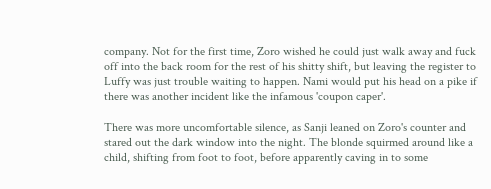company. Not for the first time, Zoro wished he could just walk away and fuck off into the back room for the rest of his shitty shift, but leaving the register to Luffy was just trouble waiting to happen. Nami would put his head on a pike if there was another incident like the infamous 'coupon caper'.

There was more uncomfortable silence, as Sanji leaned on Zoro's counter and stared out the dark window into the night. The blonde squirmed around like a child, shifting from foot to foot, before apparently caving in to some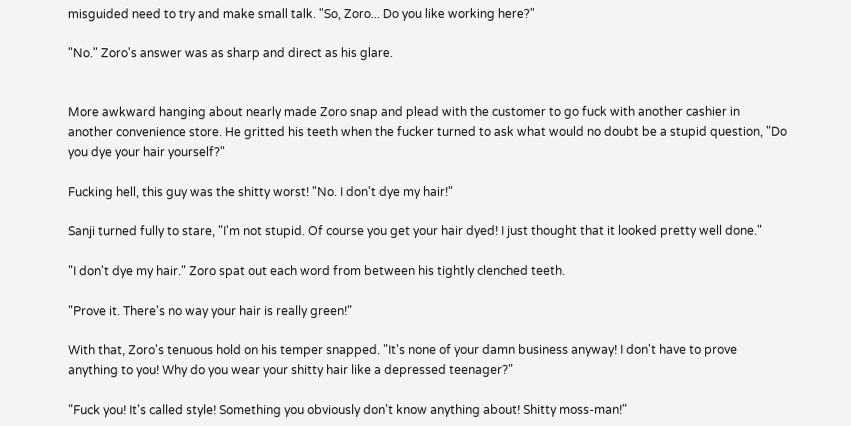misguided need to try and make small talk. "So, Zoro... Do you like working here?"

"No." Zoro's answer was as sharp and direct as his glare.


More awkward hanging about nearly made Zoro snap and plead with the customer to go fuck with another cashier in another convenience store. He gritted his teeth when the fucker turned to ask what would no doubt be a stupid question, "Do you dye your hair yourself?"

Fucking hell, this guy was the shitty worst! "No. I don't dye my hair!"

Sanji turned fully to stare, "I'm not stupid. Of course you get your hair dyed! I just thought that it looked pretty well done."

"I don't dye my hair." Zoro spat out each word from between his tightly clenched teeth.

"Prove it. There's no way your hair is really green!"

With that, Zoro's tenuous hold on his temper snapped. "It's none of your damn business anyway! I don't have to prove anything to you! Why do you wear your shitty hair like a depressed teenager?"

"Fuck you! It's called style! Something you obviously don't know anything about! Shitty moss-man!"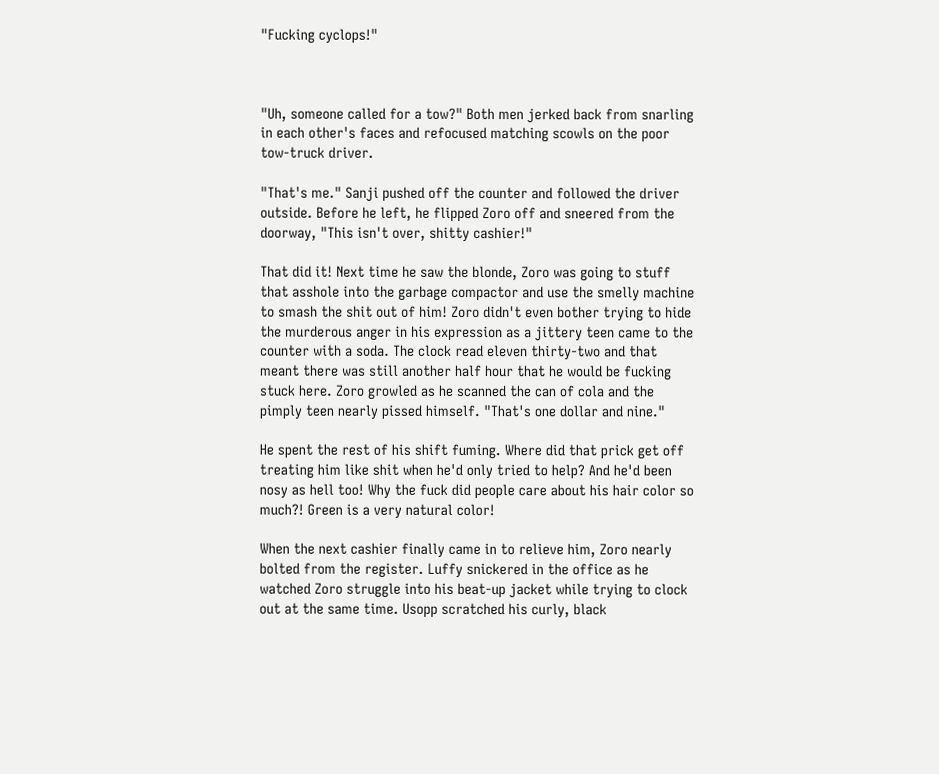"Fucking cyclops!"



"Uh, someone called for a tow?" Both men jerked back from snarling in each other's faces and refocused matching scowls on the poor tow-truck driver.

"That's me." Sanji pushed off the counter and followed the driver outside. Before he left, he flipped Zoro off and sneered from the doorway, "This isn't over, shitty cashier!"

That did it! Next time he saw the blonde, Zoro was going to stuff that asshole into the garbage compactor and use the smelly machine to smash the shit out of him! Zoro didn't even bother trying to hide the murderous anger in his expression as a jittery teen came to the counter with a soda. The clock read eleven thirty-two and that meant there was still another half hour that he would be fucking stuck here. Zoro growled as he scanned the can of cola and the pimply teen nearly pissed himself. "That's one dollar and nine."

He spent the rest of his shift fuming. Where did that prick get off treating him like shit when he'd only tried to help? And he'd been nosy as hell too! Why the fuck did people care about his hair color so much?! Green is a very natural color!

When the next cashier finally came in to relieve him, Zoro nearly bolted from the register. Luffy snickered in the office as he watched Zoro struggle into his beat-up jacket while trying to clock out at the same time. Usopp scratched his curly, black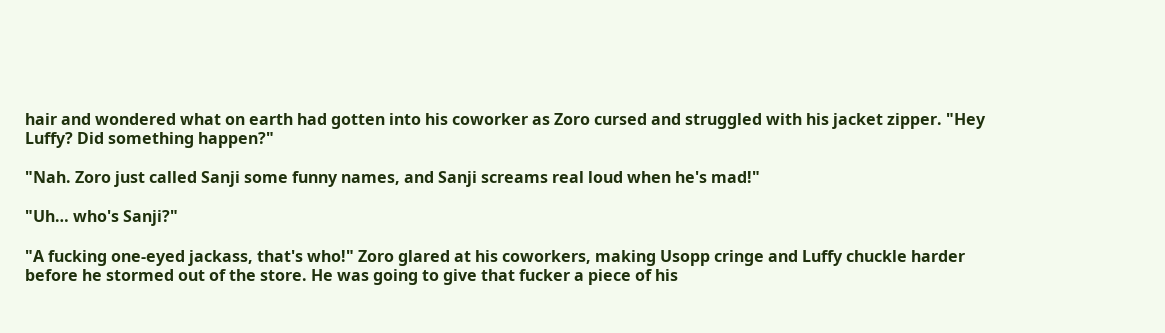hair and wondered what on earth had gotten into his coworker as Zoro cursed and struggled with his jacket zipper. "Hey Luffy? Did something happen?"

"Nah. Zoro just called Sanji some funny names, and Sanji screams real loud when he's mad!"

"Uh… who's Sanji?"

"A fucking one-eyed jackass, that's who!" Zoro glared at his coworkers, making Usopp cringe and Luffy chuckle harder before he stormed out of the store. He was going to give that fucker a piece of his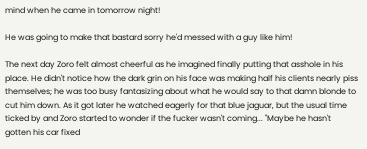mind when he came in tomorrow night!

He was going to make that bastard sorry he'd messed with a guy like him!

The next day Zoro felt almost cheerful as he imagined finally putting that asshole in his place. He didn't notice how the dark grin on his face was making half his clients nearly piss themselves; he was too busy fantasizing about what he would say to that damn blonde to cut him down. As it got later he watched eagerly for that blue jaguar, but the usual time ticked by and Zoro started to wonder if the fucker wasn't coming... "Maybe he hasn't gotten his car fixed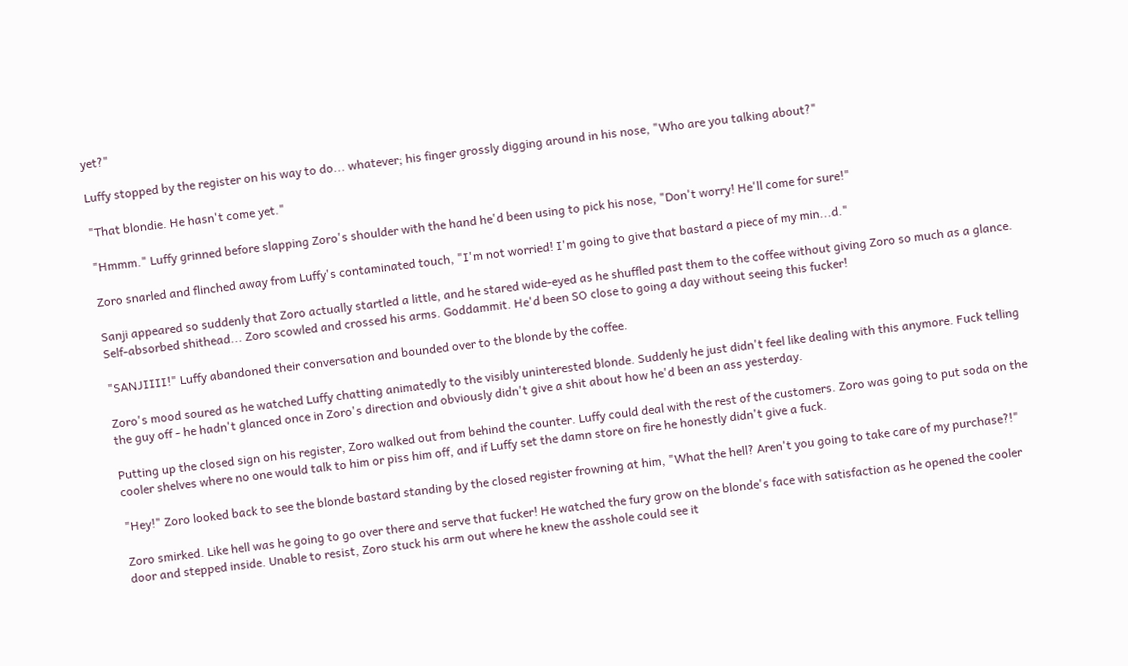yet?"

Luffy stopped by the register on his way to do... whatever; his finger grossly digging around in his nose, "Who are you talking about?"

"That blondie. He hasn't come yet."

"Hmmm." Luffy grinned before slapping Zoro's shoulder with the hand he'd been using to pick his nose, "Don't worry! He'll come for sure!"

Zoro snarled and flinched away from Luffy's contaminated touch, "I'm not worried! I'm going to give that bastard a piece of my min...d."

Sanji appeared so suddenly that Zoro actually startled a little, and he stared wide-eyed as he shuffled past them to the coffee without giving Zoro so much as a glance. Self-absorbed shithead... Zoro scowled and crossed his arms. Goddammit. He'd been SO close to going a day without seeing this fucker!

"SANJIIII!" Luffy abandoned their conversation and bounded over to the blonde by the coffee.

Zoro's mood soured as he watched Luffy chatting animatedly to the visibly uninterested blonde. Suddenly he just didn't feel like dealing with this anymore. Fuck telling the guy off - he hadn't glanced once in Zoro's direction and obviously didn't give a shit about how he'd been an ass yesterday.

Putting up the closed sign on his register, Zoro walked out from behind the counter. Luffy could deal with the rest of the customers. Zoro was going to put soda on the cooler shelves where no one would talk to him or piss him off, and if Luffy set the damn store on fire he honestly didn't give a fuck.

"Hey!" Zoro looked back to see the blonde bastard standing by the closed register frowning at him, "What the hell? Aren't you going to take care of my purchase?!"

Zoro smirked. Like hell was he going to go over there and serve that fucker! He watched the fury grow on the blonde's face with satisfaction as he opened the cooler door and stepped inside. Unable to resist, Zoro stuck his arm out where he knew the asshole could see it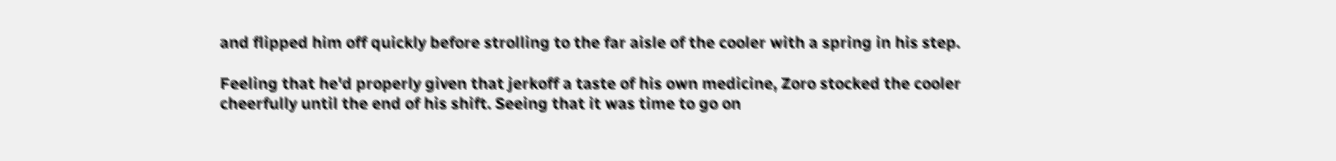and flipped him off quickly before strolling to the far aisle of the cooler with a spring in his step.

Feeling that he'd properly given that jerkoff a taste of his own medicine, Zoro stocked the cooler cheerfully until the end of his shift. Seeing that it was time to go on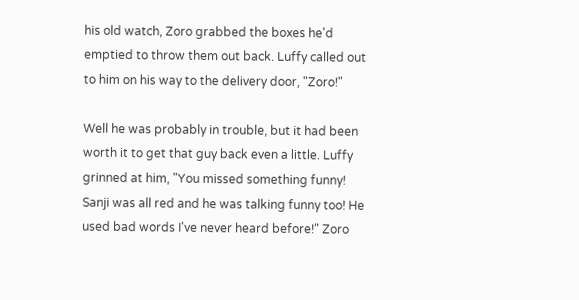his old watch, Zoro grabbed the boxes he'd emptied to throw them out back. Luffy called out to him on his way to the delivery door, "Zoro!"

Well he was probably in trouble, but it had been worth it to get that guy back even a little. Luffy grinned at him, "You missed something funny! Sanji was all red and he was talking funny too! He used bad words I've never heard before!" Zoro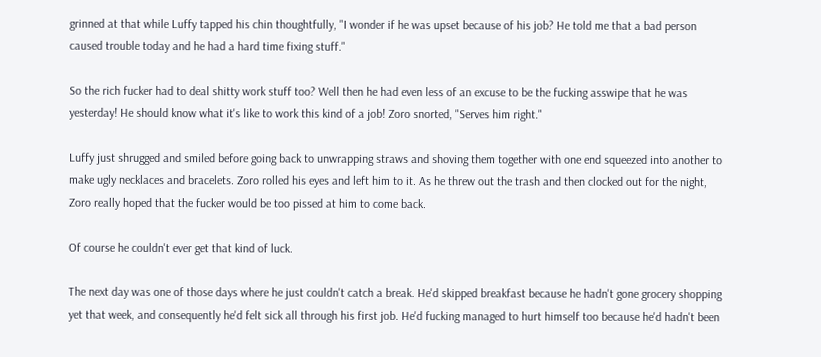grinned at that while Luffy tapped his chin thoughtfully, "I wonder if he was upset because of his job? He told me that a bad person caused trouble today and he had a hard time fixing stuff."

So the rich fucker had to deal shitty work stuff too? Well then he had even less of an excuse to be the fucking asswipe that he was yesterday! He should know what it's like to work this kind of a job! Zoro snorted, "Serves him right."

Luffy just shrugged and smiled before going back to unwrapping straws and shoving them together with one end squeezed into another to make ugly necklaces and bracelets. Zoro rolled his eyes and left him to it. As he threw out the trash and then clocked out for the night, Zoro really hoped that the fucker would be too pissed at him to come back.

Of course he couldn't ever get that kind of luck.

The next day was one of those days where he just couldn't catch a break. He'd skipped breakfast because he hadn't gone grocery shopping yet that week, and consequently he'd felt sick all through his first job. He'd fucking managed to hurt himself too because he'd hadn't been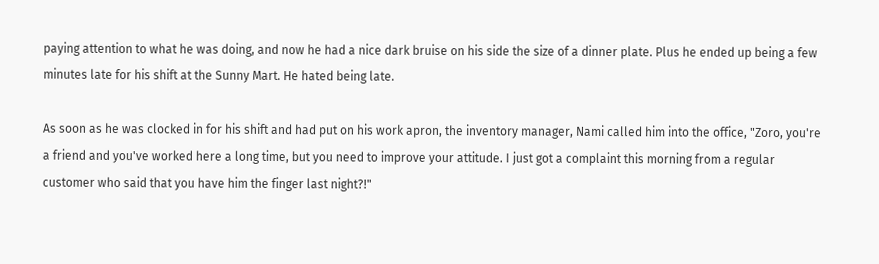paying attention to what he was doing, and now he had a nice dark bruise on his side the size of a dinner plate. Plus he ended up being a few minutes late for his shift at the Sunny Mart. He hated being late.

As soon as he was clocked in for his shift and had put on his work apron, the inventory manager, Nami called him into the office, "Zoro, you're a friend and you've worked here a long time, but you need to improve your attitude. I just got a complaint this morning from a regular customer who said that you have him the finger last night?!"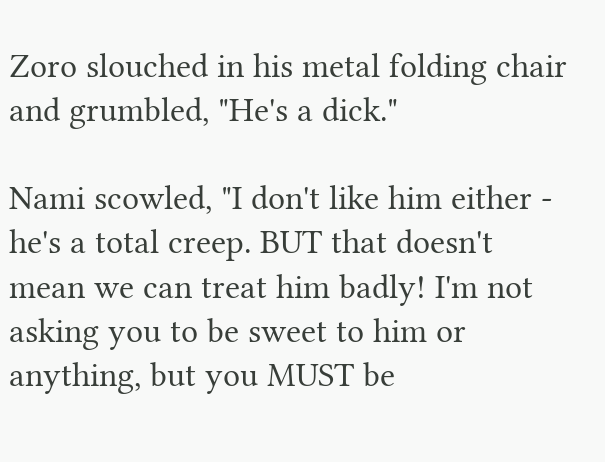Zoro slouched in his metal folding chair and grumbled, "He's a dick."

Nami scowled, "I don't like him either - he's a total creep. BUT that doesn't mean we can treat him badly! I'm not asking you to be sweet to him or anything, but you MUST be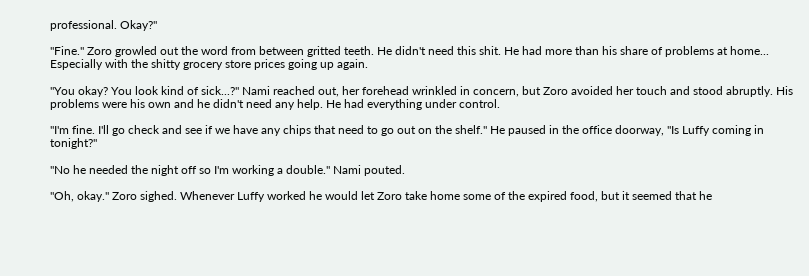professional. Okay?"

"Fine." Zoro growled out the word from between gritted teeth. He didn't need this shit. He had more than his share of problems at home... Especially with the shitty grocery store prices going up again.

"You okay? You look kind of sick...?" Nami reached out, her forehead wrinkled in concern, but Zoro avoided her touch and stood abruptly. His problems were his own and he didn't need any help. He had everything under control.

"I'm fine. I'll go check and see if we have any chips that need to go out on the shelf." He paused in the office doorway, "Is Luffy coming in tonight?"

"No he needed the night off so I'm working a double." Nami pouted.

"Oh, okay." Zoro sighed. Whenever Luffy worked he would let Zoro take home some of the expired food, but it seemed that he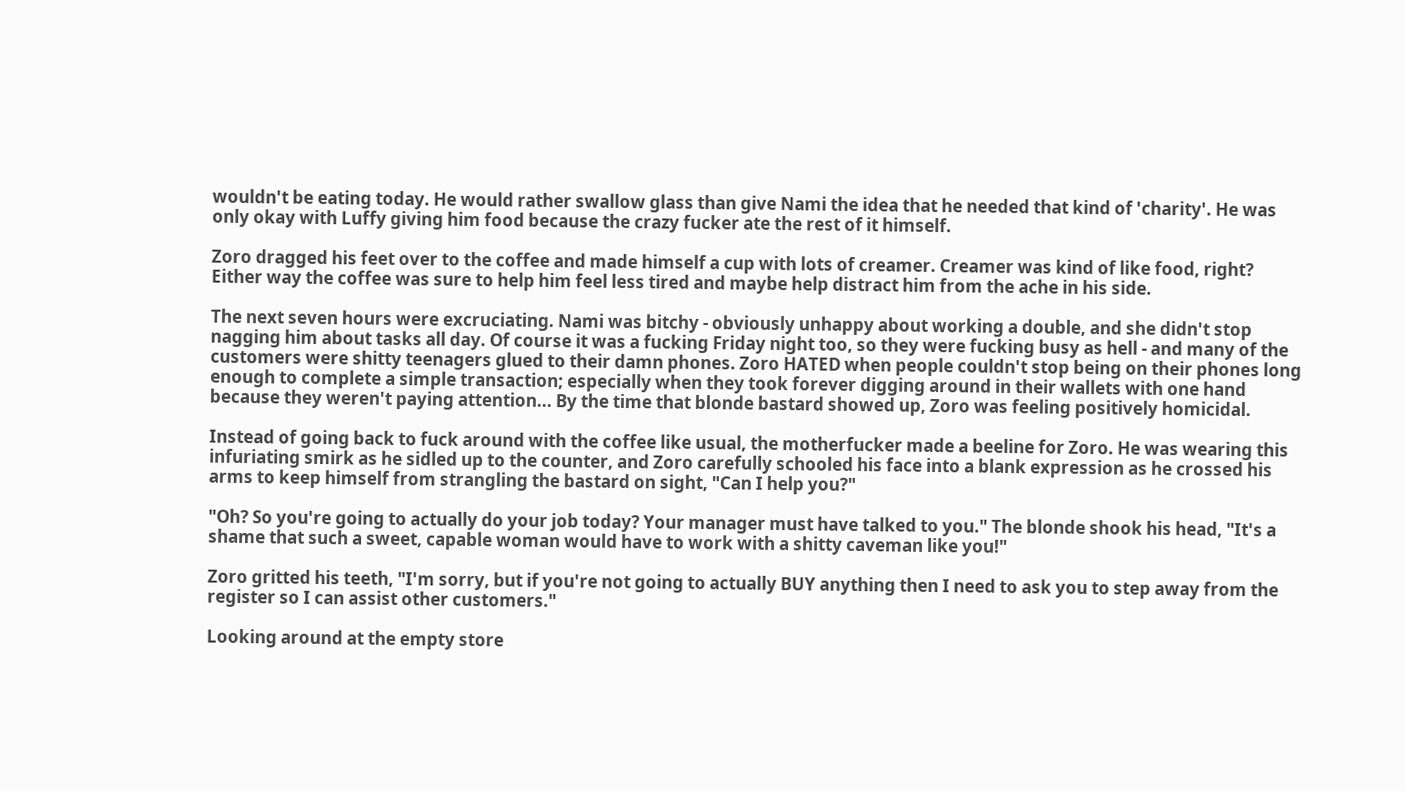wouldn't be eating today. He would rather swallow glass than give Nami the idea that he needed that kind of 'charity'. He was only okay with Luffy giving him food because the crazy fucker ate the rest of it himself.

Zoro dragged his feet over to the coffee and made himself a cup with lots of creamer. Creamer was kind of like food, right? Either way the coffee was sure to help him feel less tired and maybe help distract him from the ache in his side.

The next seven hours were excruciating. Nami was bitchy - obviously unhappy about working a double, and she didn't stop nagging him about tasks all day. Of course it was a fucking Friday night too, so they were fucking busy as hell - and many of the customers were shitty teenagers glued to their damn phones. Zoro HATED when people couldn't stop being on their phones long enough to complete a simple transaction; especially when they took forever digging around in their wallets with one hand because they weren't paying attention... By the time that blonde bastard showed up, Zoro was feeling positively homicidal.

Instead of going back to fuck around with the coffee like usual, the motherfucker made a beeline for Zoro. He was wearing this infuriating smirk as he sidled up to the counter, and Zoro carefully schooled his face into a blank expression as he crossed his arms to keep himself from strangling the bastard on sight, "Can I help you?"

"Oh? So you're going to actually do your job today? Your manager must have talked to you." The blonde shook his head, "It's a shame that such a sweet, capable woman would have to work with a shitty caveman like you!"

Zoro gritted his teeth, "I'm sorry, but if you're not going to actually BUY anything then I need to ask you to step away from the register so I can assist other customers."

Looking around at the empty store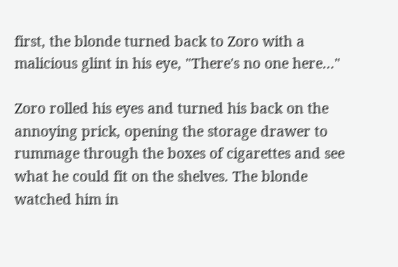first, the blonde turned back to Zoro with a malicious glint in his eye, "There's no one here..."

Zoro rolled his eyes and turned his back on the annoying prick, opening the storage drawer to rummage through the boxes of cigarettes and see what he could fit on the shelves. The blonde watched him in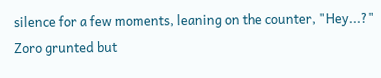silence for a few moments, leaning on the counter, "Hey...?" Zoro grunted but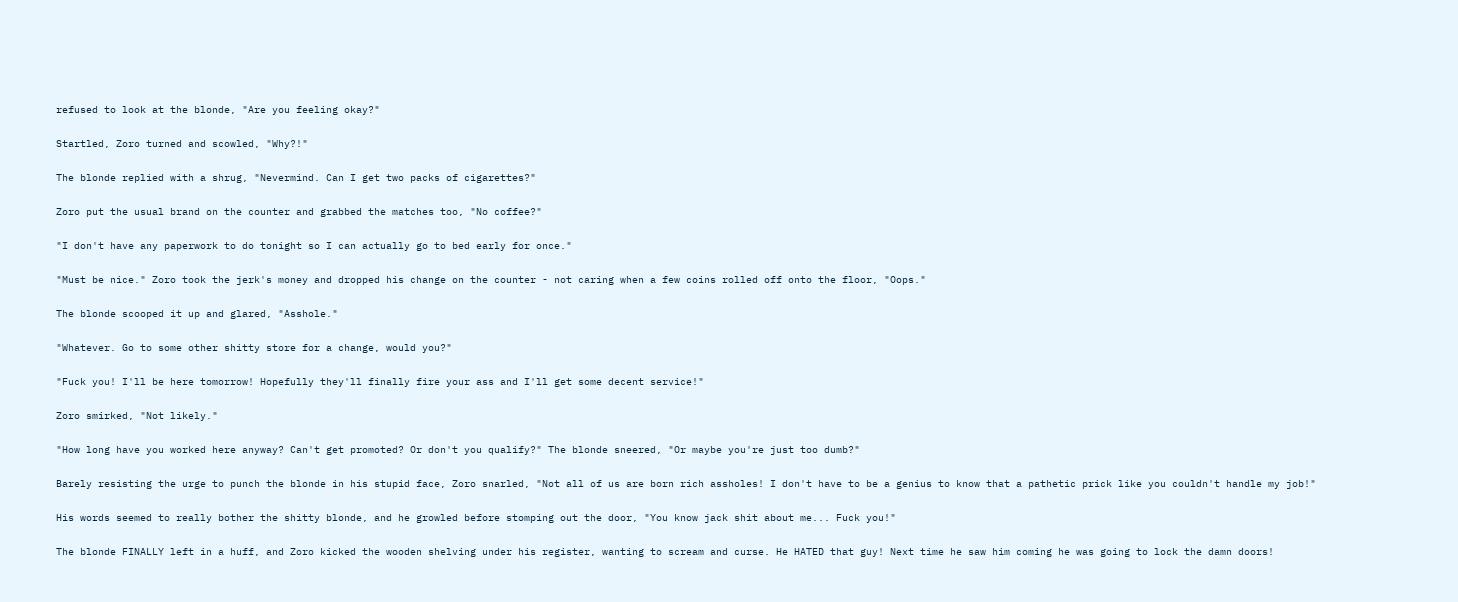refused to look at the blonde, "Are you feeling okay?"

Startled, Zoro turned and scowled, "Why?!"

The blonde replied with a shrug, "Nevermind. Can I get two packs of cigarettes?"

Zoro put the usual brand on the counter and grabbed the matches too, "No coffee?"

"I don't have any paperwork to do tonight so I can actually go to bed early for once."

"Must be nice." Zoro took the jerk's money and dropped his change on the counter - not caring when a few coins rolled off onto the floor, "Oops."

The blonde scooped it up and glared, "Asshole."

"Whatever. Go to some other shitty store for a change, would you?"

"Fuck you! I'll be here tomorrow! Hopefully they'll finally fire your ass and I'll get some decent service!"

Zoro smirked, "Not likely."

"How long have you worked here anyway? Can't get promoted? Or don't you qualify?" The blonde sneered, "Or maybe you're just too dumb?"

Barely resisting the urge to punch the blonde in his stupid face, Zoro snarled, "Not all of us are born rich assholes! I don't have to be a genius to know that a pathetic prick like you couldn't handle my job!"

His words seemed to really bother the shitty blonde, and he growled before stomping out the door, "You know jack shit about me... Fuck you!"

The blonde FINALLY left in a huff, and Zoro kicked the wooden shelving under his register, wanting to scream and curse. He HATED that guy! Next time he saw him coming he was going to lock the damn doors!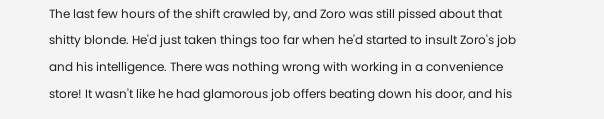The last few hours of the shift crawled by, and Zoro was still pissed about that shitty blonde. He'd just taken things too far when he'd started to insult Zoro's job and his intelligence. There was nothing wrong with working in a convenience store! It wasn't like he had glamorous job offers beating down his door, and his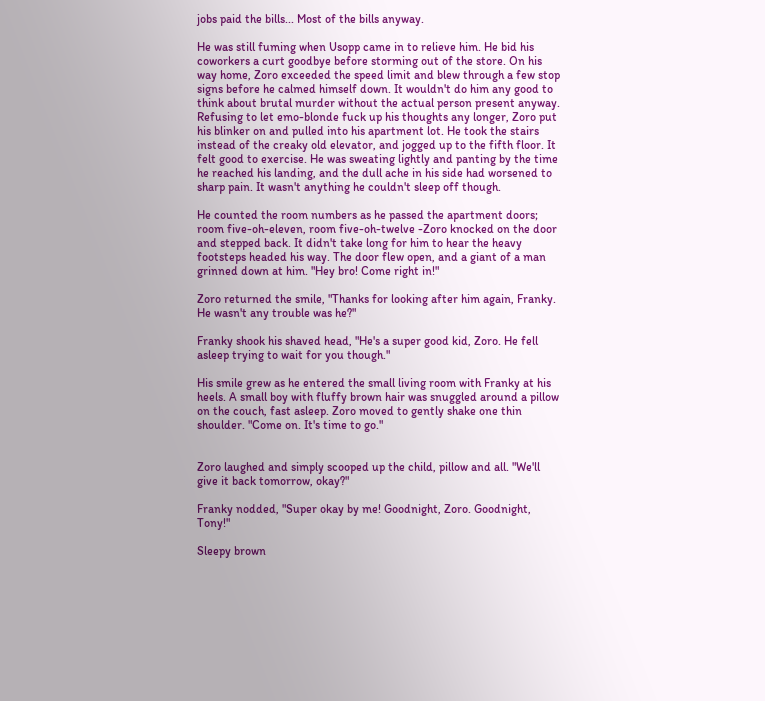jobs paid the bills... Most of the bills anyway.

He was still fuming when Usopp came in to relieve him. He bid his coworkers a curt goodbye before storming out of the store. On his way home, Zoro exceeded the speed limit and blew through a few stop signs before he calmed himself down. It wouldn't do him any good to think about brutal murder without the actual person present anyway. Refusing to let emo-blonde fuck up his thoughts any longer, Zoro put his blinker on and pulled into his apartment lot. He took the stairs instead of the creaky old elevator, and jogged up to the fifth floor. It felt good to exercise. He was sweating lightly and panting by the time he reached his landing, and the dull ache in his side had worsened to sharp pain. It wasn't anything he couldn't sleep off though.

He counted the room numbers as he passed the apartment doors; room five-oh-eleven, room five-oh-twelve -Zoro knocked on the door and stepped back. It didn't take long for him to hear the heavy footsteps headed his way. The door flew open, and a giant of a man grinned down at him. "Hey bro! Come right in!"

Zoro returned the smile, "Thanks for looking after him again, Franky. He wasn't any trouble was he?"

Franky shook his shaved head, "He's a super good kid, Zoro. He fell asleep trying to wait for you though."

His smile grew as he entered the small living room with Franky at his heels. A small boy with fluffy brown hair was snuggled around a pillow on the couch, fast asleep. Zoro moved to gently shake one thin shoulder. "Come on. It's time to go."


Zoro laughed and simply scooped up the child, pillow and all. "We'll give it back tomorrow, okay?"

Franky nodded, "Super okay by me! Goodnight, Zoro. Goodnight, Tony!"

Sleepy brown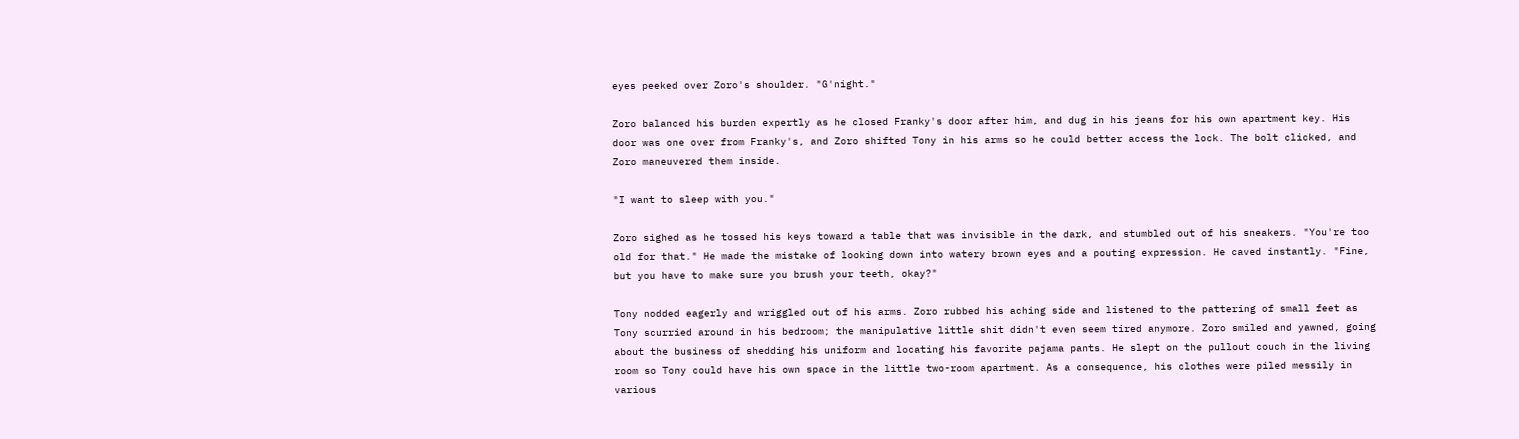eyes peeked over Zoro's shoulder. "G'night."

Zoro balanced his burden expertly as he closed Franky's door after him, and dug in his jeans for his own apartment key. His door was one over from Franky's, and Zoro shifted Tony in his arms so he could better access the lock. The bolt clicked, and Zoro maneuvered them inside.

"I want to sleep with you."

Zoro sighed as he tossed his keys toward a table that was invisible in the dark, and stumbled out of his sneakers. "You're too old for that." He made the mistake of looking down into watery brown eyes and a pouting expression. He caved instantly. "Fine, but you have to make sure you brush your teeth, okay?"

Tony nodded eagerly and wriggled out of his arms. Zoro rubbed his aching side and listened to the pattering of small feet as Tony scurried around in his bedroom; the manipulative little shit didn't even seem tired anymore. Zoro smiled and yawned, going about the business of shedding his uniform and locating his favorite pajama pants. He slept on the pullout couch in the living room so Tony could have his own space in the little two-room apartment. As a consequence, his clothes were piled messily in various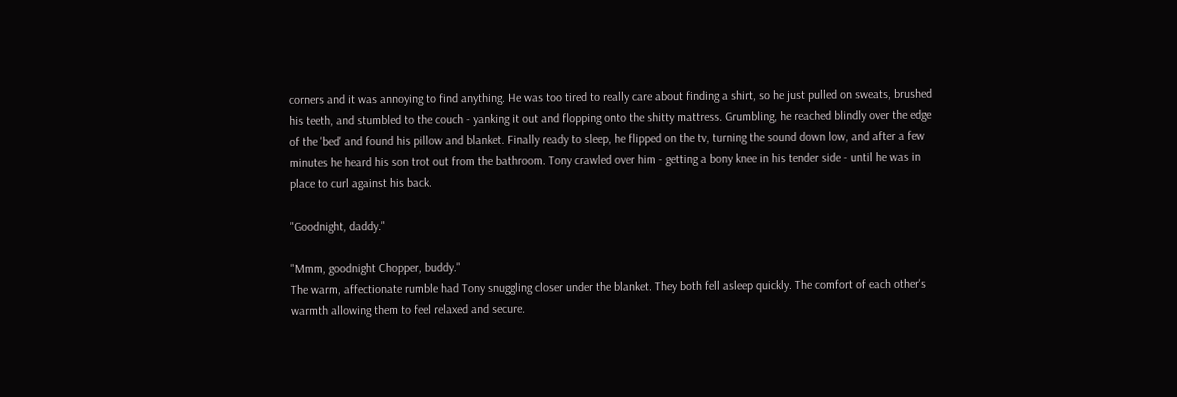corners and it was annoying to find anything. He was too tired to really care about finding a shirt, so he just pulled on sweats, brushed his teeth, and stumbled to the couch - yanking it out and flopping onto the shitty mattress. Grumbling, he reached blindly over the edge of the 'bed' and found his pillow and blanket. Finally ready to sleep, he flipped on the tv, turning the sound down low, and after a few minutes he heard his son trot out from the bathroom. Tony crawled over him - getting a bony knee in his tender side - until he was in place to curl against his back.

"Goodnight, daddy."

"Mmm, goodnight Chopper, buddy."
The warm, affectionate rumble had Tony snuggling closer under the blanket. They both fell asleep quickly. The comfort of each other's warmth allowing them to feel relaxed and secure.